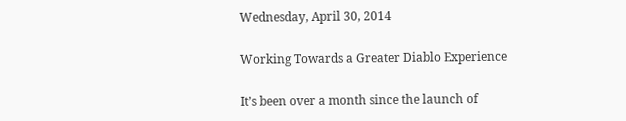Wednesday, April 30, 2014

Working Towards a Greater Diablo Experience

It’s been over a month since the launch of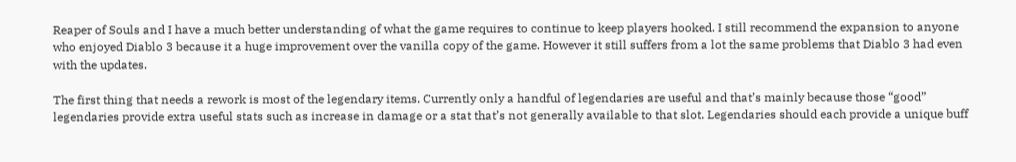Reaper of Souls and I have a much better understanding of what the game requires to continue to keep players hooked. I still recommend the expansion to anyone who enjoyed Diablo 3 because it a huge improvement over the vanilla copy of the game. However it still suffers from a lot the same problems that Diablo 3 had even with the updates.

The first thing that needs a rework is most of the legendary items. Currently only a handful of legendaries are useful and that’s mainly because those “good” legendaries provide extra useful stats such as increase in damage or a stat that’s not generally available to that slot. Legendaries should each provide a unique buff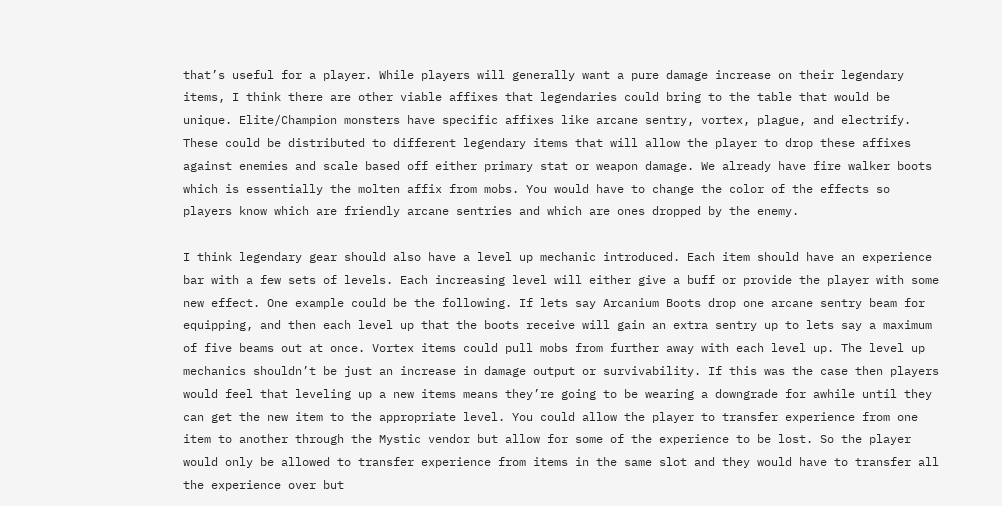that’s useful for a player. While players will generally want a pure damage increase on their legendary items, I think there are other viable affixes that legendaries could bring to the table that would be unique. Elite/Champion monsters have specific affixes like arcane sentry, vortex, plague, and electrify. These could be distributed to different legendary items that will allow the player to drop these affixes against enemies and scale based off either primary stat or weapon damage. We already have fire walker boots which is essentially the molten affix from mobs. You would have to change the color of the effects so players know which are friendly arcane sentries and which are ones dropped by the enemy.

I think legendary gear should also have a level up mechanic introduced. Each item should have an experience bar with a few sets of levels. Each increasing level will either give a buff or provide the player with some new effect. One example could be the following. If lets say Arcanium Boots drop one arcane sentry beam for equipping, and then each level up that the boots receive will gain an extra sentry up to lets say a maximum of five beams out at once. Vortex items could pull mobs from further away with each level up. The level up mechanics shouldn’t be just an increase in damage output or survivability. If this was the case then players would feel that leveling up a new items means they’re going to be wearing a downgrade for awhile until they can get the new item to the appropriate level. You could allow the player to transfer experience from one item to another through the Mystic vendor but allow for some of the experience to be lost. So the player would only be allowed to transfer experience from items in the same slot and they would have to transfer all the experience over but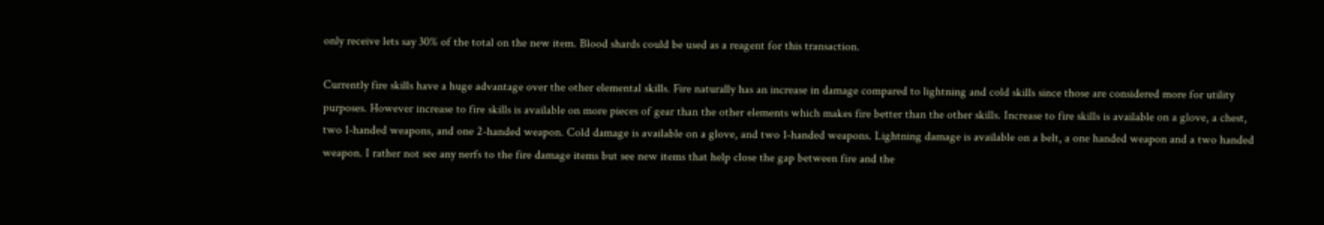only receive lets say 30% of the total on the new item. Blood shards could be used as a reagent for this transaction.

Currently fire skills have a huge advantage over the other elemental skills. Fire naturally has an increase in damage compared to lightning and cold skills since those are considered more for utility purposes. However increase to fire skills is available on more pieces of gear than the other elements which makes fire better than the other skills. Increase to fire skills is available on a glove, a chest, two 1-handed weapons, and one 2-handed weapon. Cold damage is available on a glove, and two 1-handed weapons. Lightning damage is available on a belt, a one handed weapon and a two handed weapon. I rather not see any nerfs to the fire damage items but see new items that help close the gap between fire and the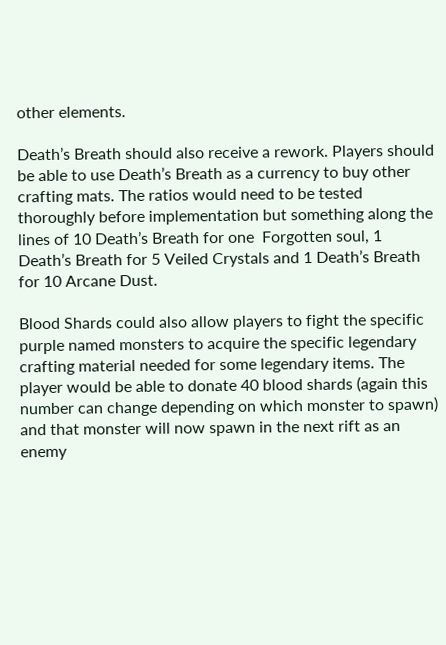other elements.

Death’s Breath should also receive a rework. Players should be able to use Death’s Breath as a currency to buy other crafting mats. The ratios would need to be tested thoroughly before implementation but something along the lines of 10 Death’s Breath for one  Forgotten soul, 1 Death’s Breath for 5 Veiled Crystals and 1 Death’s Breath for 10 Arcane Dust.

Blood Shards could also allow players to fight the specific purple named monsters to acquire the specific legendary crafting material needed for some legendary items. The player would be able to donate 40 blood shards (again this number can change depending on which monster to spawn) and that monster will now spawn in the next rift as an enemy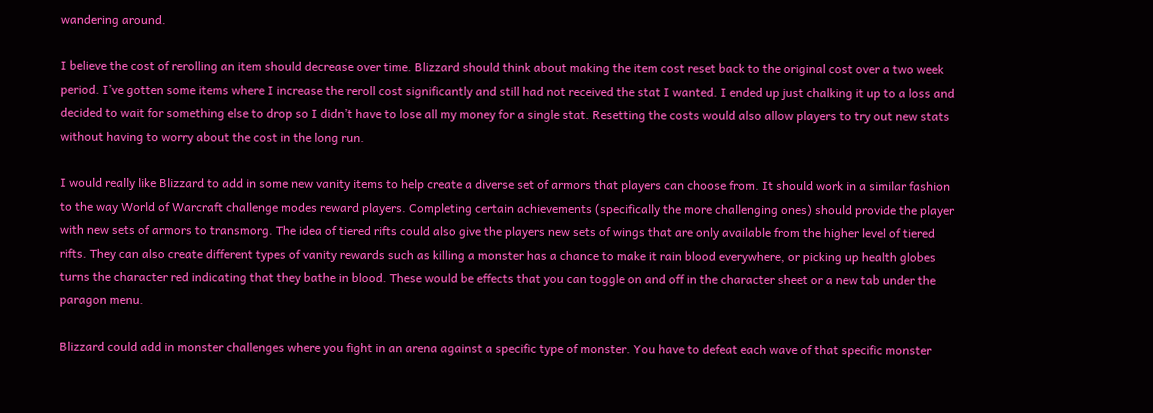wandering around.

I believe the cost of rerolling an item should decrease over time. Blizzard should think about making the item cost reset back to the original cost over a two week period. I’ve gotten some items where I increase the reroll cost significantly and still had not received the stat I wanted. I ended up just chalking it up to a loss and decided to wait for something else to drop so I didn’t have to lose all my money for a single stat. Resetting the costs would also allow players to try out new stats without having to worry about the cost in the long run.

I would really like Blizzard to add in some new vanity items to help create a diverse set of armors that players can choose from. It should work in a similar fashion to the way World of Warcraft challenge modes reward players. Completing certain achievements (specifically the more challenging ones) should provide the player with new sets of armors to transmorg. The idea of tiered rifts could also give the players new sets of wings that are only available from the higher level of tiered rifts. They can also create different types of vanity rewards such as killing a monster has a chance to make it rain blood everywhere, or picking up health globes turns the character red indicating that they bathe in blood. These would be effects that you can toggle on and off in the character sheet or a new tab under the paragon menu.

Blizzard could add in monster challenges where you fight in an arena against a specific type of monster. You have to defeat each wave of that specific monster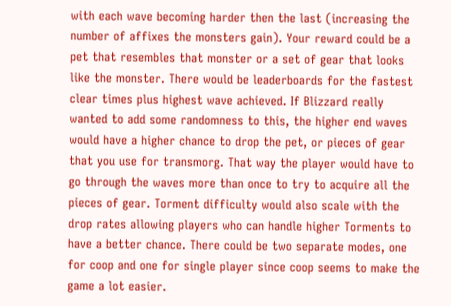with each wave becoming harder then the last (increasing the number of affixes the monsters gain). Your reward could be a pet that resembles that monster or a set of gear that looks like the monster. There would be leaderboards for the fastest clear times plus highest wave achieved. If Blizzard really wanted to add some randomness to this, the higher end waves would have a higher chance to drop the pet, or pieces of gear that you use for transmorg. That way the player would have to go through the waves more than once to try to acquire all the pieces of gear. Torment difficulty would also scale with the drop rates allowing players who can handle higher Torments to have a better chance. There could be two separate modes, one for coop and one for single player since coop seems to make the game a lot easier.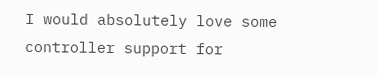I would absolutely love some controller support for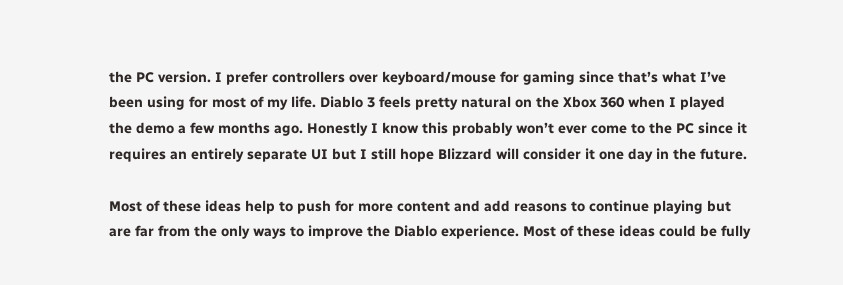the PC version. I prefer controllers over keyboard/mouse for gaming since that’s what I’ve been using for most of my life. Diablo 3 feels pretty natural on the Xbox 360 when I played the demo a few months ago. Honestly I know this probably won’t ever come to the PC since it requires an entirely separate UI but I still hope Blizzard will consider it one day in the future.

Most of these ideas help to push for more content and add reasons to continue playing but are far from the only ways to improve the Diablo experience. Most of these ideas could be fully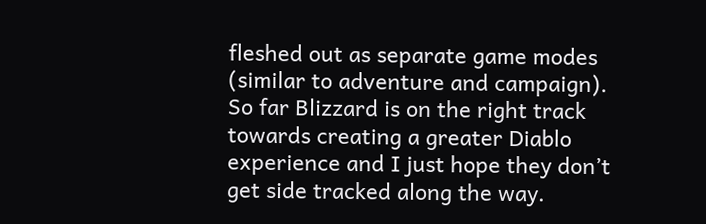fleshed out as separate game modes (similar to adventure and campaign). So far Blizzard is on the right track towards creating a greater Diablo experience and I just hope they don’t get side tracked along the way.